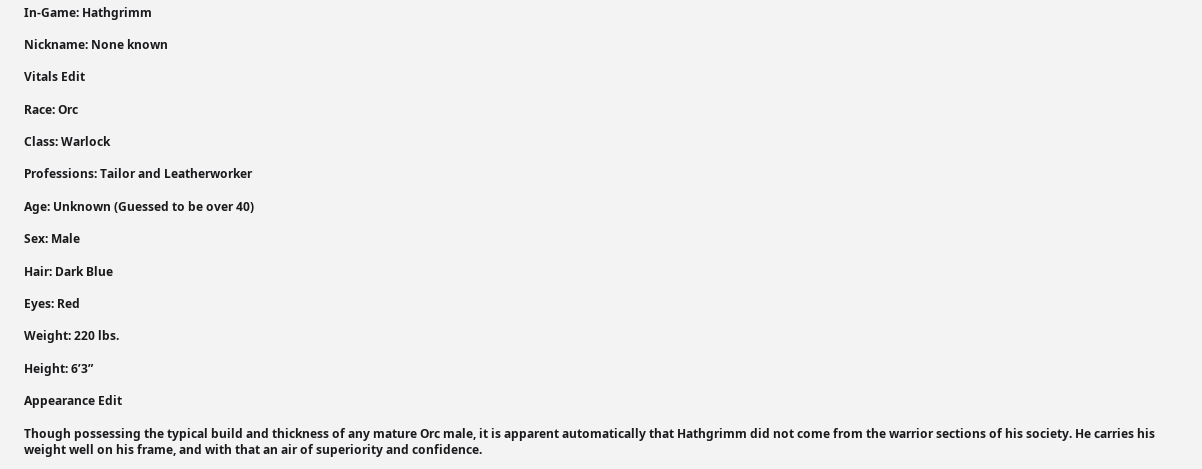In-Game: Hathgrimm

Nickname: None known

Vitals Edit

Race: Orc

Class: Warlock

Professions: Tailor and Leatherworker

Age: Unknown (Guessed to be over 40)

Sex: Male

Hair: Dark Blue

Eyes: Red

Weight: 220 lbs.

Height: 6’3”

Appearance Edit

Though possessing the typical build and thickness of any mature Orc male, it is apparent automatically that Hathgrimm did not come from the warrior sections of his society. He carries his weight well on his frame, and with that an air of superiority and confidence.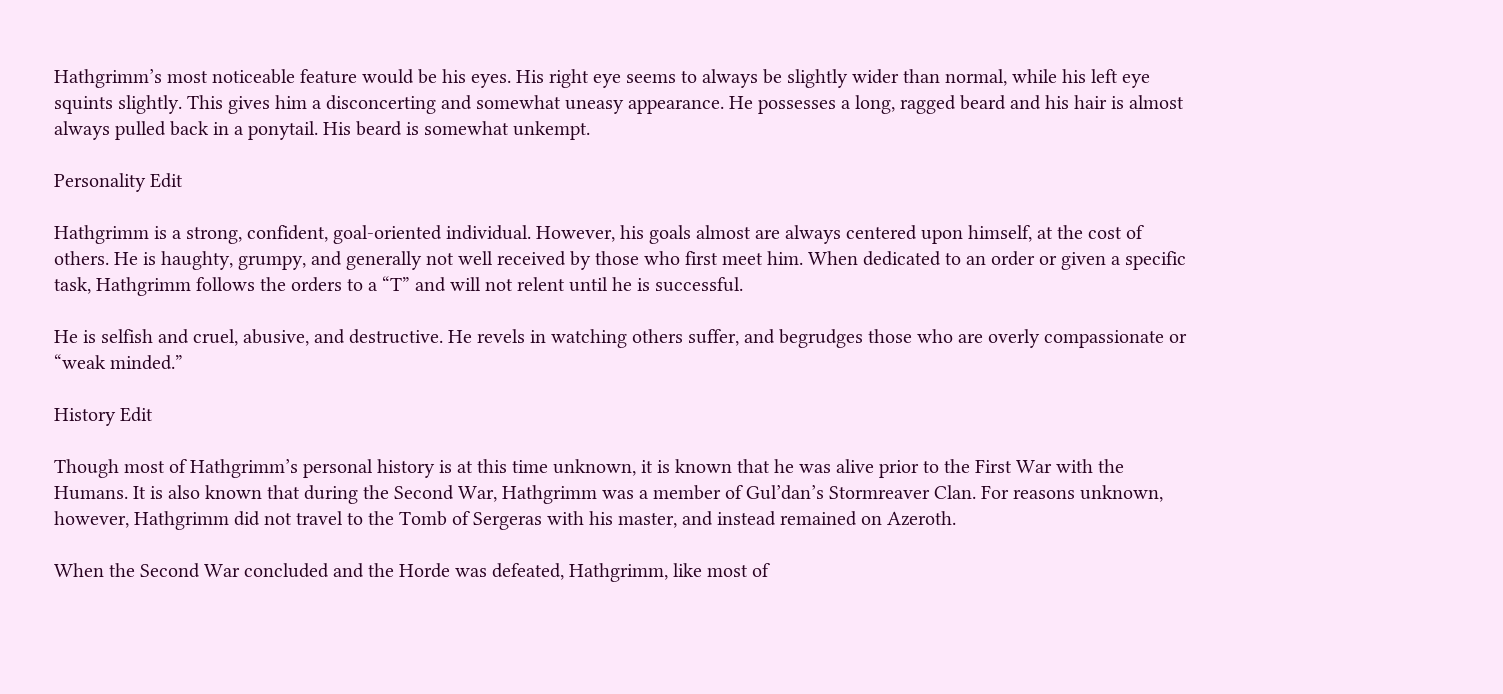Hathgrimm’s most noticeable feature would be his eyes. His right eye seems to always be slightly wider than normal, while his left eye squints slightly. This gives him a disconcerting and somewhat uneasy appearance. He possesses a long, ragged beard and his hair is almost always pulled back in a ponytail. His beard is somewhat unkempt.

Personality Edit

Hathgrimm is a strong, confident, goal-oriented individual. However, his goals almost are always centered upon himself, at the cost of others. He is haughty, grumpy, and generally not well received by those who first meet him. When dedicated to an order or given a specific task, Hathgrimm follows the orders to a “T” and will not relent until he is successful.

He is selfish and cruel, abusive, and destructive. He revels in watching others suffer, and begrudges those who are overly compassionate or “weak minded.”

History Edit

Though most of Hathgrimm’s personal history is at this time unknown, it is known that he was alive prior to the First War with the Humans. It is also known that during the Second War, Hathgrimm was a member of Gul’dan’s Stormreaver Clan. For reasons unknown, however, Hathgrimm did not travel to the Tomb of Sergeras with his master, and instead remained on Azeroth.

When the Second War concluded and the Horde was defeated, Hathgrimm, like most of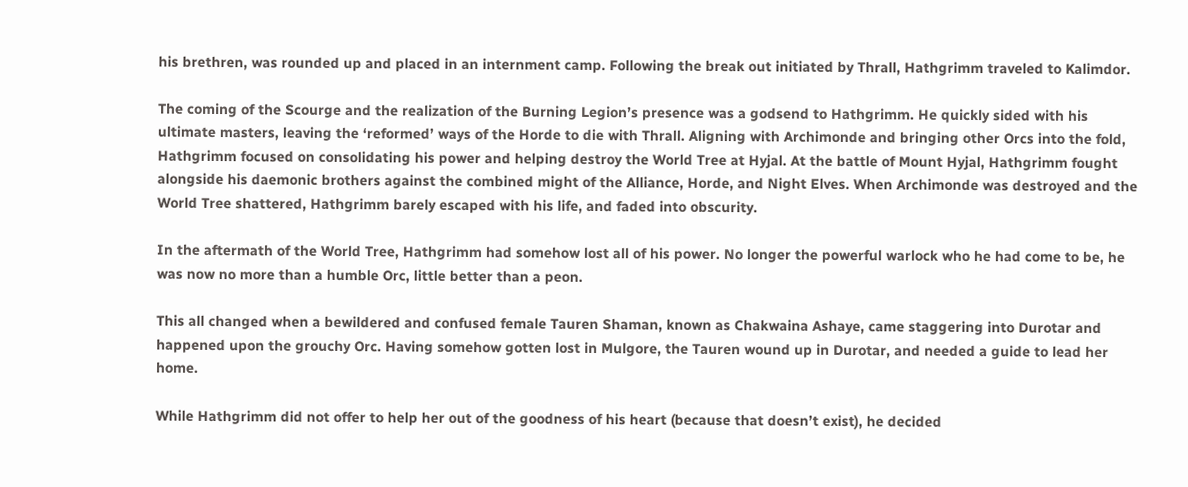his brethren, was rounded up and placed in an internment camp. Following the break out initiated by Thrall, Hathgrimm traveled to Kalimdor.

The coming of the Scourge and the realization of the Burning Legion’s presence was a godsend to Hathgrimm. He quickly sided with his ultimate masters, leaving the ‘reformed’ ways of the Horde to die with Thrall. Aligning with Archimonde and bringing other Orcs into the fold, Hathgrimm focused on consolidating his power and helping destroy the World Tree at Hyjal. At the battle of Mount Hyjal, Hathgrimm fought alongside his daemonic brothers against the combined might of the Alliance, Horde, and Night Elves. When Archimonde was destroyed and the World Tree shattered, Hathgrimm barely escaped with his life, and faded into obscurity.

In the aftermath of the World Tree, Hathgrimm had somehow lost all of his power. No longer the powerful warlock who he had come to be, he was now no more than a humble Orc, little better than a peon.

This all changed when a bewildered and confused female Tauren Shaman, known as Chakwaina Ashaye, came staggering into Durotar and happened upon the grouchy Orc. Having somehow gotten lost in Mulgore, the Tauren wound up in Durotar, and needed a guide to lead her home.

While Hathgrimm did not offer to help her out of the goodness of his heart (because that doesn’t exist), he decided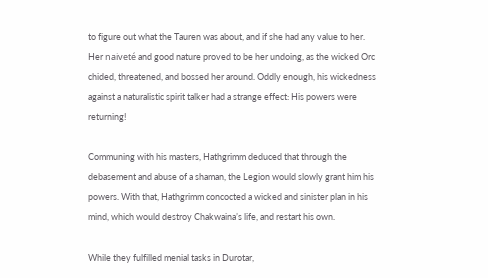to figure out what the Tauren was about, and if she had any value to her. Her naiveté and good nature proved to be her undoing, as the wicked Orc chided, threatened, and bossed her around. Oddly enough, his wickedness against a naturalistic spirit talker had a strange effect: His powers were returning!

Communing with his masters, Hathgrimm deduced that through the debasement and abuse of a shaman, the Legion would slowly grant him his powers. With that, Hathgrimm concocted a wicked and sinister plan in his mind, which would destroy Chakwaina’s life, and restart his own.

While they fulfilled menial tasks in Durotar,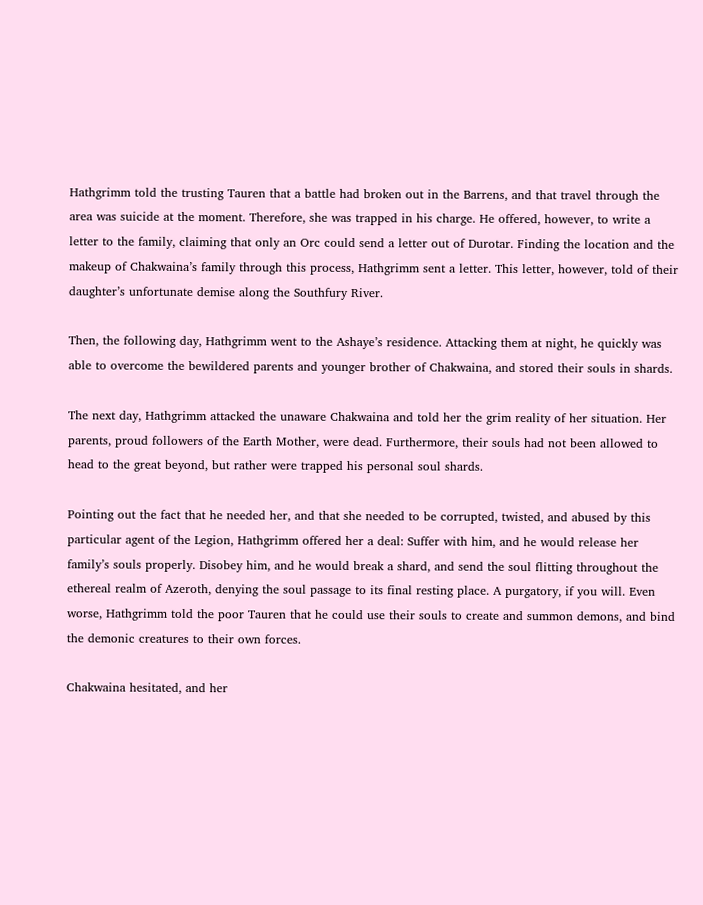Hathgrimm told the trusting Tauren that a battle had broken out in the Barrens, and that travel through the area was suicide at the moment. Therefore, she was trapped in his charge. He offered, however, to write a letter to the family, claiming that only an Orc could send a letter out of Durotar. Finding the location and the makeup of Chakwaina’s family through this process, Hathgrimm sent a letter. This letter, however, told of their daughter’s unfortunate demise along the Southfury River.

Then, the following day, Hathgrimm went to the Ashaye’s residence. Attacking them at night, he quickly was able to overcome the bewildered parents and younger brother of Chakwaina, and stored their souls in shards.

The next day, Hathgrimm attacked the unaware Chakwaina and told her the grim reality of her situation. Her parents, proud followers of the Earth Mother, were dead. Furthermore, their souls had not been allowed to head to the great beyond, but rather were trapped his personal soul shards.

Pointing out the fact that he needed her, and that she needed to be corrupted, twisted, and abused by this particular agent of the Legion, Hathgrimm offered her a deal: Suffer with him, and he would release her family’s souls properly. Disobey him, and he would break a shard, and send the soul flitting throughout the ethereal realm of Azeroth, denying the soul passage to its final resting place. A purgatory, if you will. Even worse, Hathgrimm told the poor Tauren that he could use their souls to create and summon demons, and bind the demonic creatures to their own forces.

Chakwaina hesitated, and her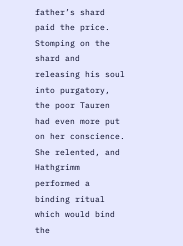father’s shard paid the price. Stomping on the shard and releasing his soul into purgatory, the poor Tauren had even more put on her conscience. She relented, and Hathgrimm performed a binding ritual which would bind the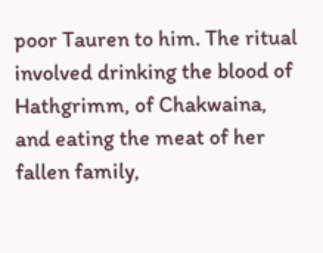poor Tauren to him. The ritual involved drinking the blood of Hathgrimm, of Chakwaina, and eating the meat of her fallen family,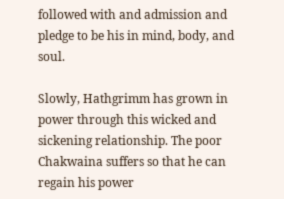followed with and admission and pledge to be his in mind, body, and soul.

Slowly, Hathgrimm has grown in power through this wicked and sickening relationship. The poor Chakwaina suffers so that he can regain his power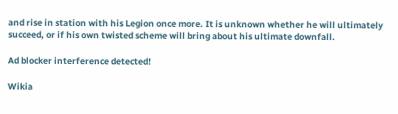and rise in station with his Legion once more. It is unknown whether he will ultimately succeed, or if his own twisted scheme will bring about his ultimate downfall.

Ad blocker interference detected!

Wikia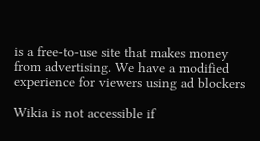is a free-to-use site that makes money from advertising. We have a modified experience for viewers using ad blockers

Wikia is not accessible if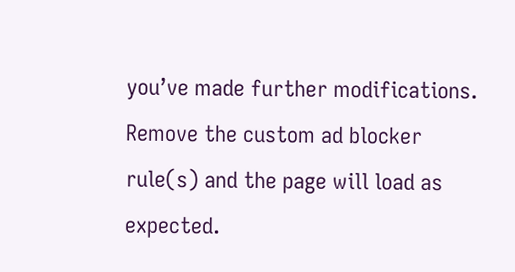you’ve made further modifications. Remove the custom ad blocker rule(s) and the page will load as expected.